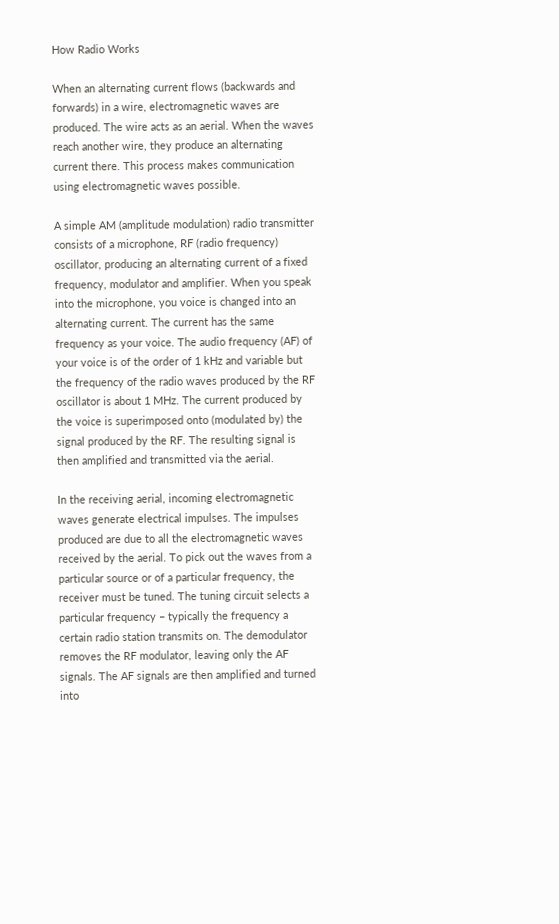How Radio Works

When an alternating current flows (backwards and forwards) in a wire, electromagnetic waves are produced. The wire acts as an aerial. When the waves reach another wire, they produce an alternating current there. This process makes communication using electromagnetic waves possible.

A simple AM (amplitude modulation) radio transmitter consists of a microphone, RF (radio frequency) oscillator, producing an alternating current of a fixed frequency, modulator and amplifier. When you speak into the microphone, you voice is changed into an alternating current. The current has the same frequency as your voice. The audio frequency (AF) of your voice is of the order of 1 kHz and variable but the frequency of the radio waves produced by the RF oscillator is about 1 MHz. The current produced by the voice is superimposed onto (modulated by) the signal produced by the RF. The resulting signal is then amplified and transmitted via the aerial.

In the receiving aerial, incoming electromagnetic waves generate electrical impulses. The impulses produced are due to all the electromagnetic waves received by the aerial. To pick out the waves from a particular source or of a particular frequency, the receiver must be tuned. The tuning circuit selects a particular frequency – typically the frequency a certain radio station transmits on. The demodulator removes the RF modulator, leaving only the AF signals. The AF signals are then amplified and turned into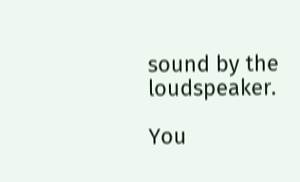sound by the loudspeaker.

You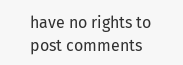have no rights to post comments